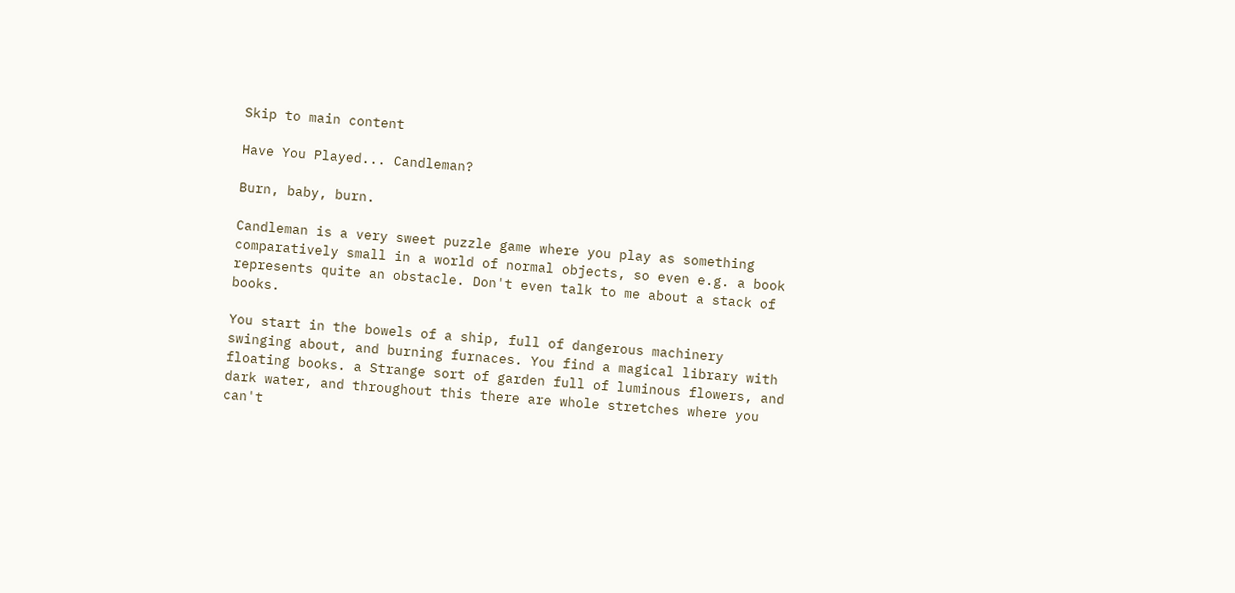Skip to main content

Have You Played... Candleman?

Burn, baby, burn.

Candleman is a very sweet puzzle game where you play as something comparatively small in a world of normal objects, so even e.g. a book represents quite an obstacle. Don't even talk to me about a stack of books.

You start in the bowels of a ship, full of dangerous machinery swinging about, and burning furnaces. You find a magical library with floating books. a Strange sort of garden full of luminous flowers, and dark water, and throughout this there are whole stretches where you can't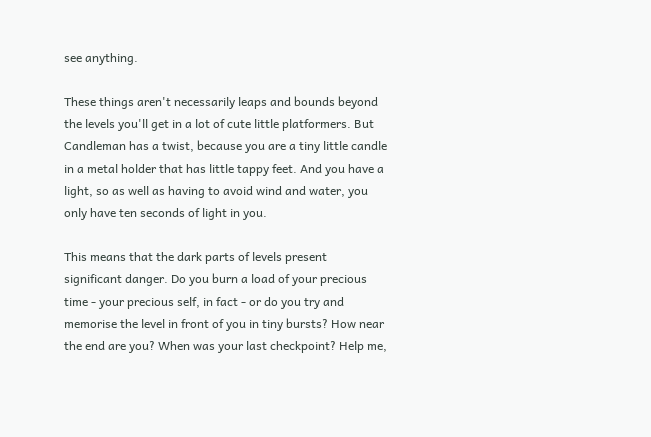see anything.

These things aren't necessarily leaps and bounds beyond the levels you'll get in a lot of cute little platformers. But Candleman has a twist, because you are a tiny little candle in a metal holder that has little tappy feet. And you have a light, so as well as having to avoid wind and water, you only have ten seconds of light in you.

This means that the dark parts of levels present significant danger. Do you burn a load of your precious time - your precious self, in fact - or do you try and memorise the level in front of you in tiny bursts? How near the end are you? When was your last checkpoint? Help me,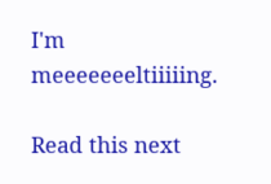I'm meeeeeeeltiiiiing.

Read this next